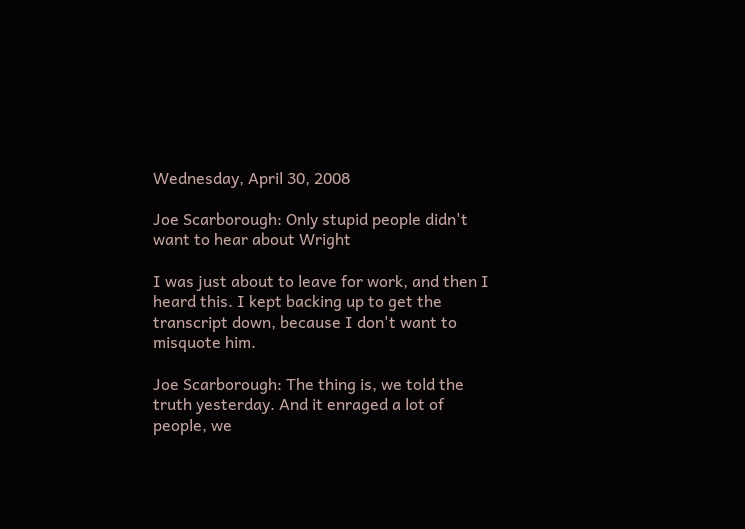Wednesday, April 30, 2008

Joe Scarborough: Only stupid people didn't want to hear about Wright

I was just about to leave for work, and then I heard this. I kept backing up to get the transcript down, because I don't want to misquote him.

Joe Scarborough: The thing is, we told the truth yesterday. And it enraged a lot of people, we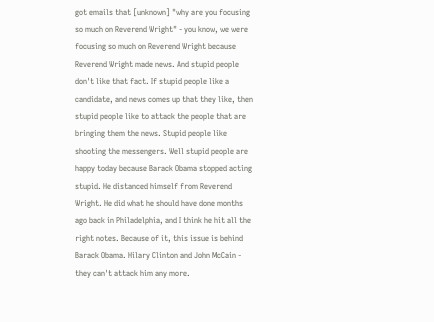got emails that [unknown] "why are you focusing so much on Reverend Wright" - you know, we were focusing so much on Reverend Wright because Reverend Wright made news. And stupid people don't like that fact. If stupid people like a candidate, and news comes up that they like, then stupid people like to attack the people that are bringing them the news. Stupid people like shooting the messengers. Well stupid people are happy today because Barack Obama stopped acting stupid. He distanced himself from Reverend Wright. He did what he should have done months ago back in Philadelphia, and I think he hit all the right notes. Because of it, this issue is behind Barack Obama. Hilary Clinton and John McCain - they can't attack him any more.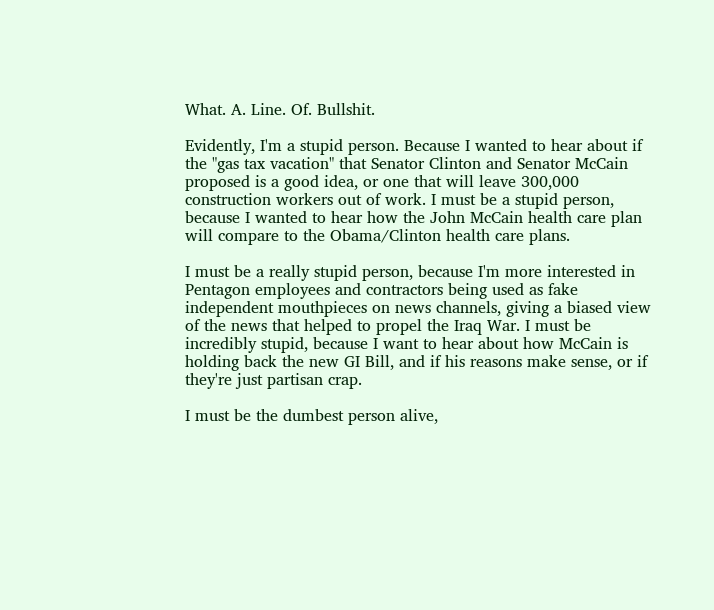What. A. Line. Of. Bullshit.

Evidently, I'm a stupid person. Because I wanted to hear about if the "gas tax vacation" that Senator Clinton and Senator McCain proposed is a good idea, or one that will leave 300,000 construction workers out of work. I must be a stupid person, because I wanted to hear how the John McCain health care plan will compare to the Obama/Clinton health care plans.

I must be a really stupid person, because I'm more interested in Pentagon employees and contractors being used as fake independent mouthpieces on news channels, giving a biased view of the news that helped to propel the Iraq War. I must be incredibly stupid, because I want to hear about how McCain is holding back the new GI Bill, and if his reasons make sense, or if they're just partisan crap.

I must be the dumbest person alive,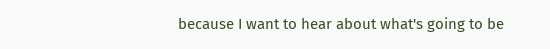because I want to hear about what's going to be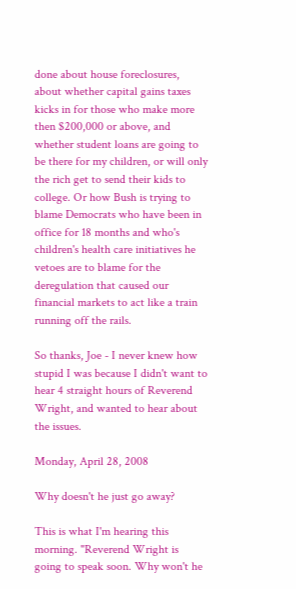done about house foreclosures, about whether capital gains taxes kicks in for those who make more then $200,000 or above, and whether student loans are going to be there for my children, or will only the rich get to send their kids to college. Or how Bush is trying to blame Democrats who have been in office for 18 months and who's children's health care initiatives he vetoes are to blame for the deregulation that caused our financial markets to act like a train running off the rails.

So thanks, Joe - I never knew how stupid I was because I didn't want to hear 4 straight hours of Reverend Wright, and wanted to hear about the issues.

Monday, April 28, 2008

Why doesn't he just go away?

This is what I'm hearing this morning. "Reverend Wright is going to speak soon. Why won't he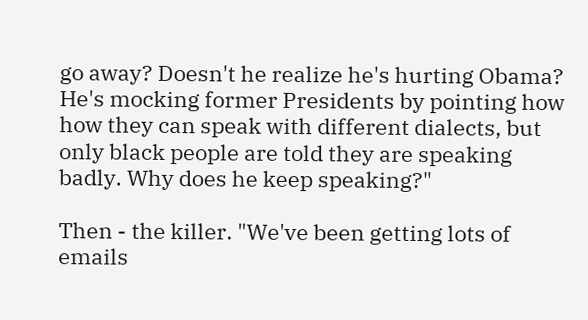go away? Doesn't he realize he's hurting Obama? He's mocking former Presidents by pointing how how they can speak with different dialects, but only black people are told they are speaking badly. Why does he keep speaking?"

Then - the killer. "We've been getting lots of emails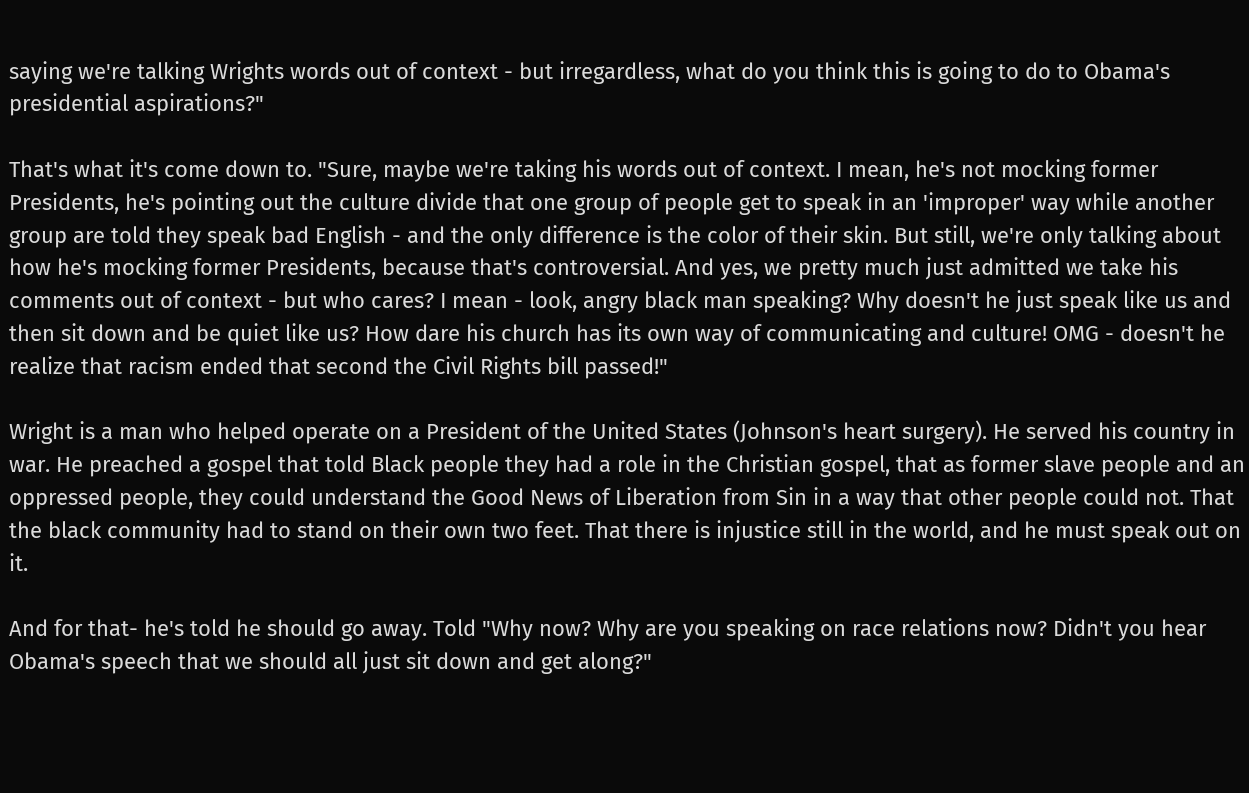saying we're talking Wrights words out of context - but irregardless, what do you think this is going to do to Obama's presidential aspirations?"

That's what it's come down to. "Sure, maybe we're taking his words out of context. I mean, he's not mocking former Presidents, he's pointing out the culture divide that one group of people get to speak in an 'improper' way while another group are told they speak bad English - and the only difference is the color of their skin. But still, we're only talking about how he's mocking former Presidents, because that's controversial. And yes, we pretty much just admitted we take his comments out of context - but who cares? I mean - look, angry black man speaking? Why doesn't he just speak like us and then sit down and be quiet like us? How dare his church has its own way of communicating and culture! OMG - doesn't he realize that racism ended that second the Civil Rights bill passed!"

Wright is a man who helped operate on a President of the United States (Johnson's heart surgery). He served his country in war. He preached a gospel that told Black people they had a role in the Christian gospel, that as former slave people and an oppressed people, they could understand the Good News of Liberation from Sin in a way that other people could not. That the black community had to stand on their own two feet. That there is injustice still in the world, and he must speak out on it.

And for that- he's told he should go away. Told "Why now? Why are you speaking on race relations now? Didn't you hear Obama's speech that we should all just sit down and get along?"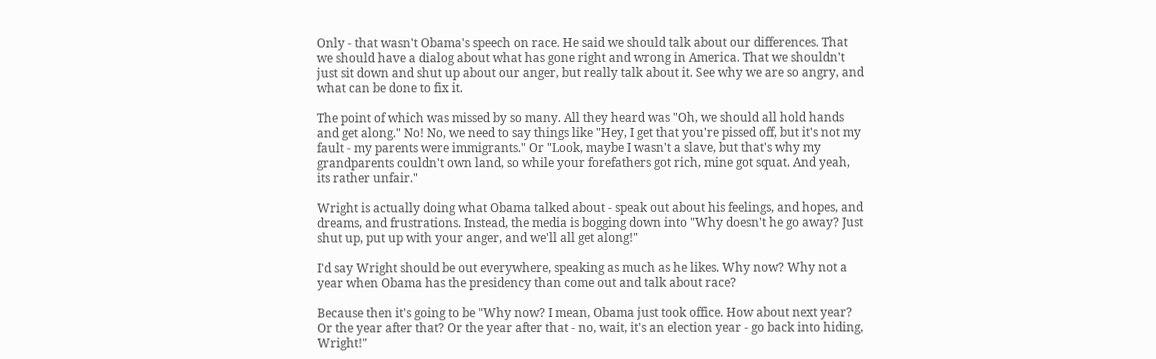Only - that wasn't Obama's speech on race. He said we should talk about our differences. That we should have a dialog about what has gone right and wrong in America. That we shouldn't just sit down and shut up about our anger, but really talk about it. See why we are so angry, and what can be done to fix it.

The point of which was missed by so many. All they heard was "Oh, we should all hold hands and get along." No! No, we need to say things like "Hey, I get that you're pissed off, but it's not my fault - my parents were immigrants." Or "Look, maybe I wasn't a slave, but that's why my grandparents couldn't own land, so while your forefathers got rich, mine got squat. And yeah, its rather unfair."

Wright is actually doing what Obama talked about - speak out about his feelings, and hopes, and dreams, and frustrations. Instead, the media is bogging down into "Why doesn't he go away? Just shut up, put up with your anger, and we'll all get along!"

I'd say Wright should be out everywhere, speaking as much as he likes. Why now? Why not a year when Obama has the presidency than come out and talk about race?

Because then it's going to be "Why now? I mean, Obama just took office. How about next year? Or the year after that? Or the year after that - no, wait, it's an election year - go back into hiding, Wright!"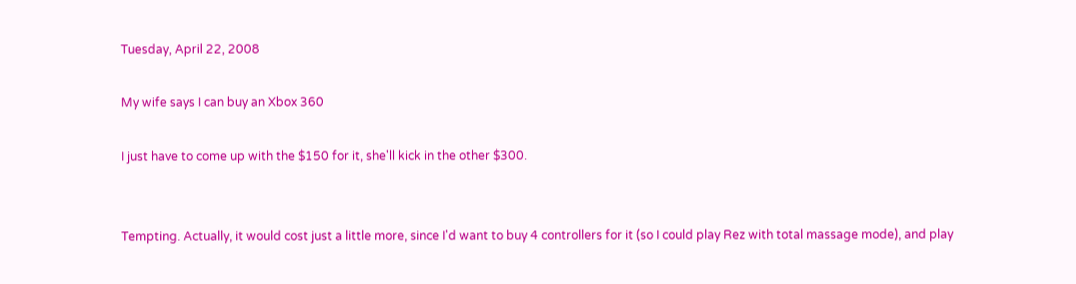Tuesday, April 22, 2008

My wife says I can buy an Xbox 360

I just have to come up with the $150 for it, she'll kick in the other $300.


Tempting. Actually, it would cost just a little more, since I'd want to buy 4 controllers for it (so I could play Rez with total massage mode), and play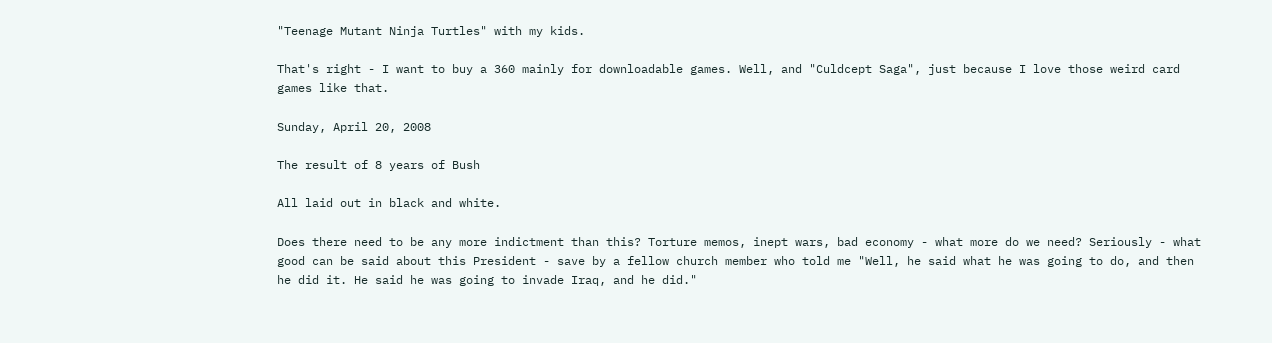"Teenage Mutant Ninja Turtles" with my kids.

That's right - I want to buy a 360 mainly for downloadable games. Well, and "Culdcept Saga", just because I love those weird card games like that.

Sunday, April 20, 2008

The result of 8 years of Bush

All laid out in black and white.

Does there need to be any more indictment than this? Torture memos, inept wars, bad economy - what more do we need? Seriously - what good can be said about this President - save by a fellow church member who told me "Well, he said what he was going to do, and then he did it. He said he was going to invade Iraq, and he did."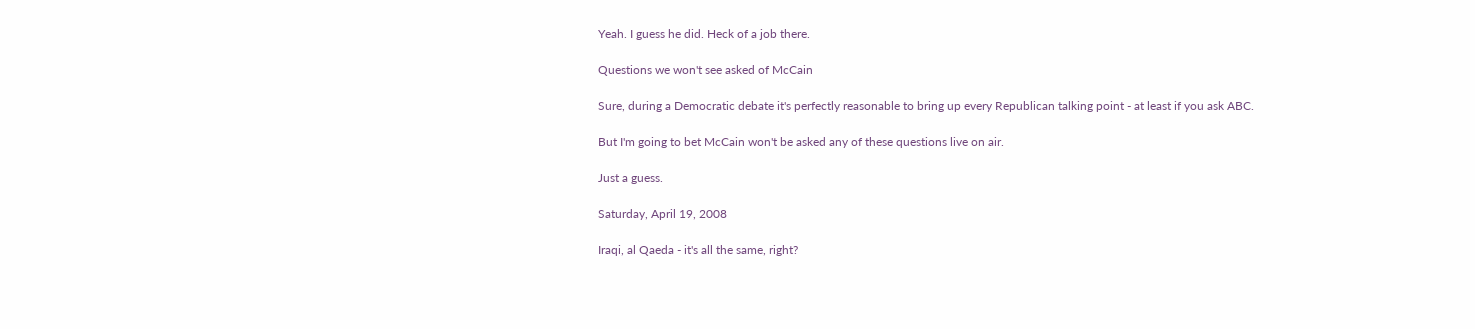Yeah. I guess he did. Heck of a job there.

Questions we won't see asked of McCain

Sure, during a Democratic debate it's perfectly reasonable to bring up every Republican talking point - at least if you ask ABC.

But I'm going to bet McCain won't be asked any of these questions live on air.

Just a guess.

Saturday, April 19, 2008

Iraqi, al Qaeda - it's all the same, right?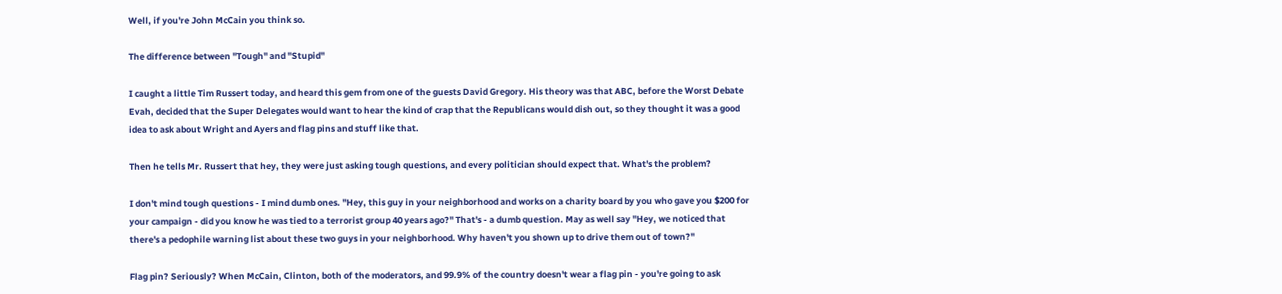Well, if you're John McCain you think so.

The difference between "Tough" and "Stupid"

I caught a little Tim Russert today, and heard this gem from one of the guests David Gregory. His theory was that ABC, before the Worst Debate Evah, decided that the Super Delegates would want to hear the kind of crap that the Republicans would dish out, so they thought it was a good idea to ask about Wright and Ayers and flag pins and stuff like that.

Then he tells Mr. Russert that hey, they were just asking tough questions, and every politician should expect that. What's the problem?

I don't mind tough questions - I mind dumb ones. "Hey, this guy in your neighborhood and works on a charity board by you who gave you $200 for your campaign - did you know he was tied to a terrorist group 40 years ago?" That's - a dumb question. May as well say "Hey, we noticed that there's a pedophile warning list about these two guys in your neighborhood. Why haven't you shown up to drive them out of town?"

Flag pin? Seriously? When McCain, Clinton, both of the moderators, and 99.9% of the country doesn't wear a flag pin - you're going to ask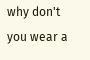why don't you wear a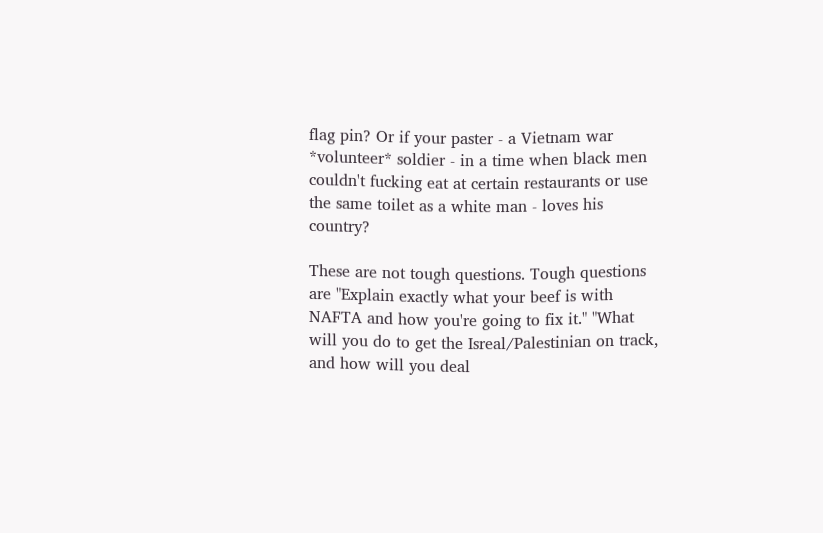flag pin? Or if your paster - a Vietnam war *volunteer* soldier - in a time when black men couldn't fucking eat at certain restaurants or use the same toilet as a white man - loves his country?

These are not tough questions. Tough questions are "Explain exactly what your beef is with NAFTA and how you're going to fix it." "What will you do to get the Isreal/Palestinian on track, and how will you deal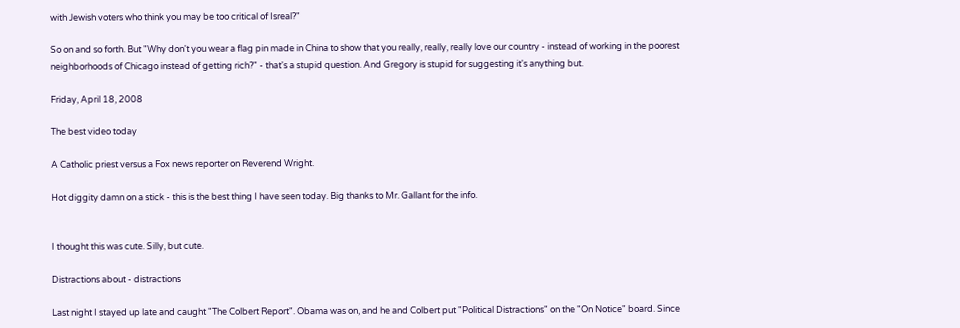with Jewish voters who think you may be too critical of Isreal?"

So on and so forth. But "Why don't you wear a flag pin made in China to show that you really, really, really love our country - instead of working in the poorest neighborhoods of Chicago instead of getting rich?" - that's a stupid question. And Gregory is stupid for suggesting it's anything but.

Friday, April 18, 2008

The best video today

A Catholic priest versus a Fox news reporter on Reverend Wright.

Hot diggity damn on a stick - this is the best thing I have seen today. Big thanks to Mr. Gallant for the info.


I thought this was cute. Silly, but cute.

Distractions about - distractions

Last night I stayed up late and caught "The Colbert Report". Obama was on, and he and Colbert put "Political Distractions" on the "On Notice" board. Since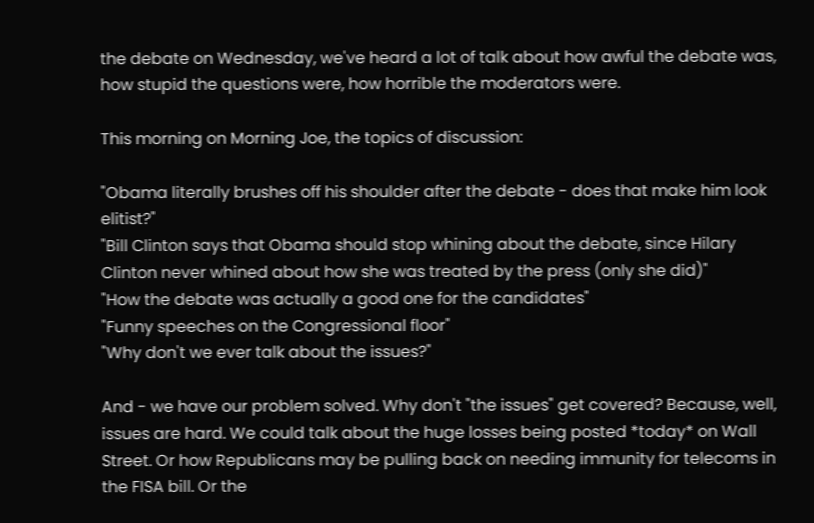the debate on Wednesday, we've heard a lot of talk about how awful the debate was, how stupid the questions were, how horrible the moderators were.

This morning on Morning Joe, the topics of discussion:

"Obama literally brushes off his shoulder after the debate - does that make him look elitist?"
"Bill Clinton says that Obama should stop whining about the debate, since Hilary Clinton never whined about how she was treated by the press (only she did)"
"How the debate was actually a good one for the candidates"
"Funny speeches on the Congressional floor"
"Why don't we ever talk about the issues?"

And - we have our problem solved. Why don't "the issues" get covered? Because, well, issues are hard. We could talk about the huge losses being posted *today* on Wall Street. Or how Republicans may be pulling back on needing immunity for telecoms in the FISA bill. Or the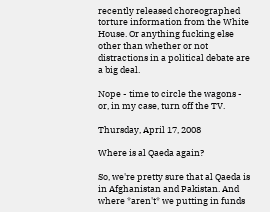recently released choreographed torture information from the White House. Or anything fucking else other than whether or not distractions in a political debate are a big deal.

Nope - time to circle the wagons - or, in my case, turn off the TV.

Thursday, April 17, 2008

Where is al Qaeda again?

So, we're pretty sure that al Qaeda is in Afghanistan and Pakistan. And where *aren't* we putting in funds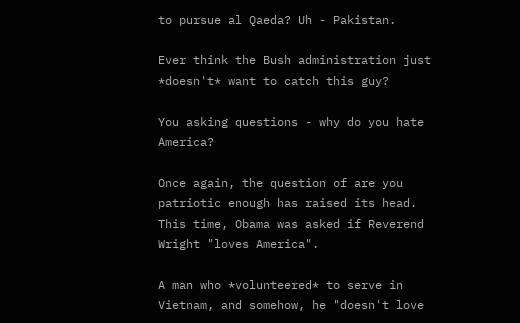to pursue al Qaeda? Uh - Pakistan.

Ever think the Bush administration just *doesn't* want to catch this guy?

You asking questions - why do you hate America?

Once again, the question of are you patriotic enough has raised its head. This time, Obama was asked if Reverend Wright "loves America".

A man who *volunteered* to serve in Vietnam, and somehow, he "doesn't love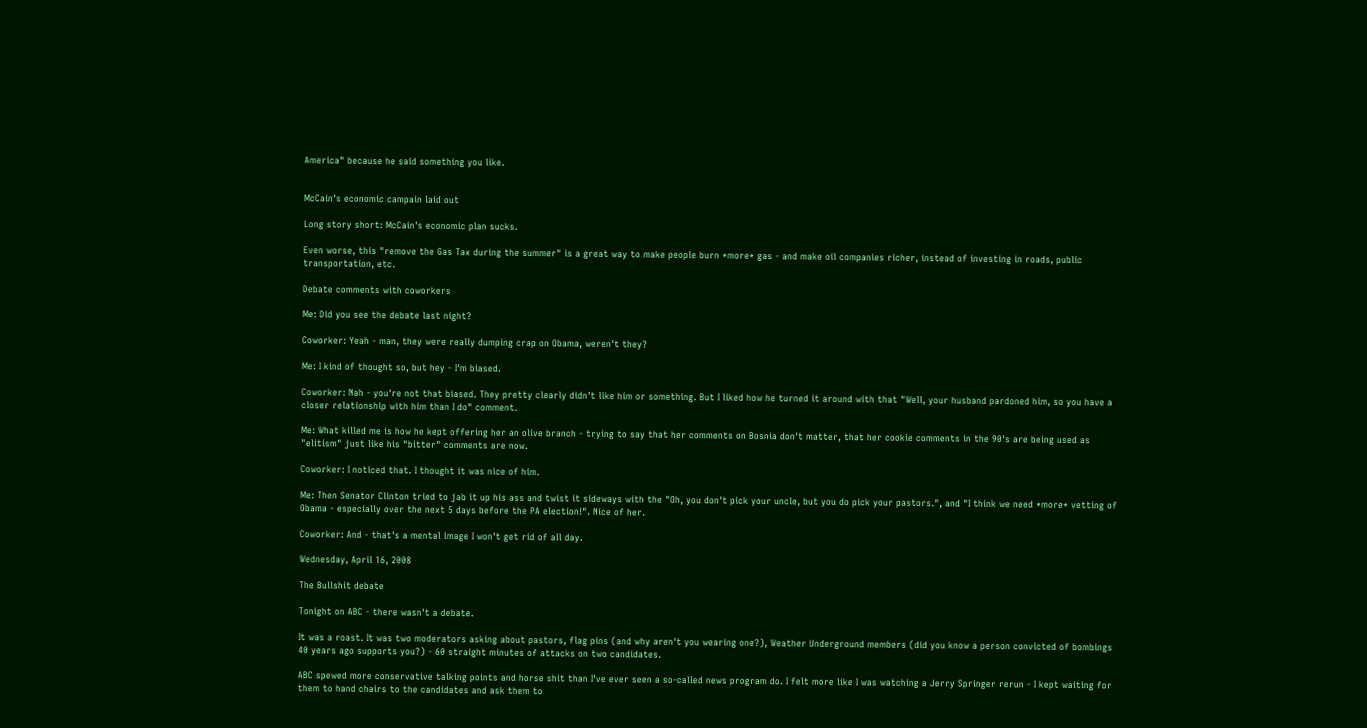America" because he said something you like.


McCain's economic campain laid out

Long story short: McCain's economic plan sucks.

Even worse, this "remove the Gas Tax during the summer" is a great way to make people burn *more* gas - and make oil companies richer, instead of investing in roads, public transportation, etc.

Debate comments with coworkers

Me: Did you see the debate last night?

Coworker: Yeah - man, they were really dumping crap on Obama, weren't they?

Me: I kind of thought so, but hey - I'm biased.

Coworker: Nah - you're not that biased. They pretty clearly didn't like him or something. But I liked how he turned it around with that "Well, your husband pardoned him, so you have a closer relationship with him than I do" comment.

Me: What killed me is how he kept offering her an olive branch - trying to say that her comments on Bosnia don't matter, that her cookie comments in the 90's are being used as "elitism" just like his "bitter" comments are now.

Coworker: I noticed that. I thought it was nice of him.

Me: Then Senator Clinton tried to jab it up his ass and twist it sideways with the "Oh, you don't pick your uncle, but you do pick your pastors.", and "I think we need *more* vetting of Obama - especially over the next 5 days before the PA election!". Nice of her.

Coworker: And - that's a mental image I won't get rid of all day.

Wednesday, April 16, 2008

The Bullshit debate

Tonight on ABC - there wasn't a debate.

It was a roast. It was two moderators asking about pastors, flag pins (and why aren't you wearing one?), Weather Underground members (did you know a person convicted of bombings 40 years ago supports you?) - 60 straight minutes of attacks on two candidates.

ABC spewed more conservative talking points and horse shit than I've ever seen a so-called news program do. I felt more like I was watching a Jerry Springer rerun - I kept waiting for them to hand chairs to the candidates and ask them to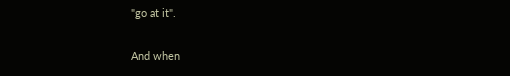"go at it".

And when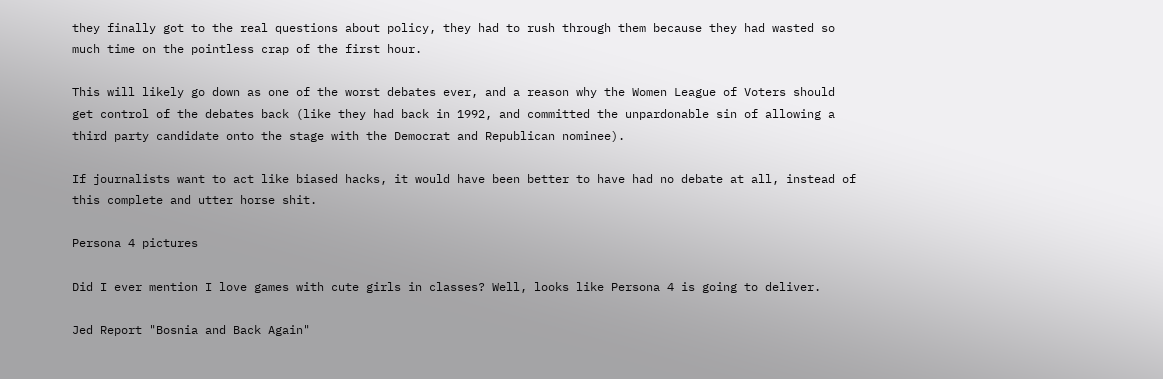they finally got to the real questions about policy, they had to rush through them because they had wasted so much time on the pointless crap of the first hour.

This will likely go down as one of the worst debates ever, and a reason why the Women League of Voters should get control of the debates back (like they had back in 1992, and committed the unpardonable sin of allowing a third party candidate onto the stage with the Democrat and Republican nominee).

If journalists want to act like biased hacks, it would have been better to have had no debate at all, instead of this complete and utter horse shit.

Persona 4 pictures

Did I ever mention I love games with cute girls in classes? Well, looks like Persona 4 is going to deliver.

Jed Report "Bosnia and Back Again"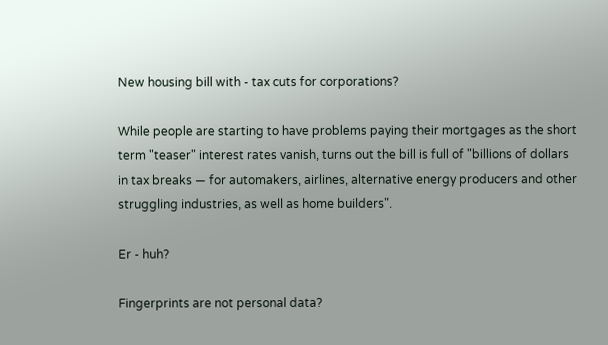New housing bill with - tax cuts for corporations?

While people are starting to have problems paying their mortgages as the short term "teaser" interest rates vanish, turns out the bill is full of "billions of dollars in tax breaks — for automakers, airlines, alternative energy producers and other struggling industries, as well as home builders".

Er - huh?

Fingerprints are not personal data?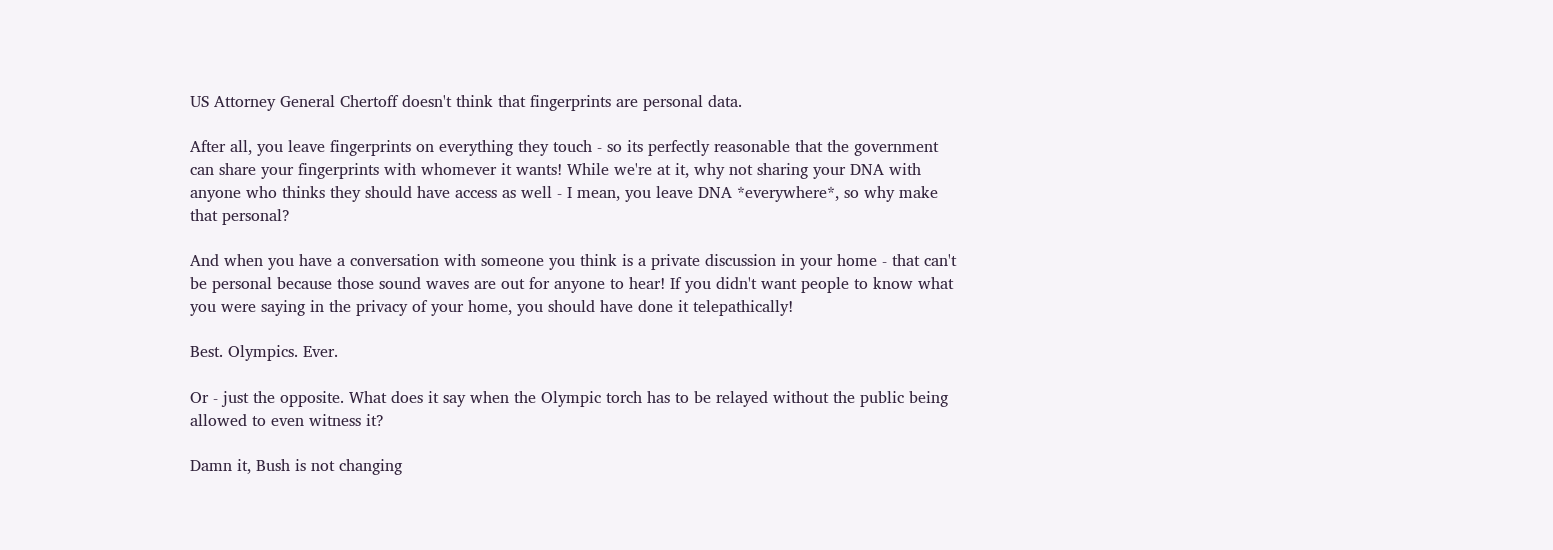US Attorney General Chertoff doesn't think that fingerprints are personal data.

After all, you leave fingerprints on everything they touch - so its perfectly reasonable that the government can share your fingerprints with whomever it wants! While we're at it, why not sharing your DNA with anyone who thinks they should have access as well - I mean, you leave DNA *everywhere*, so why make that personal?

And when you have a conversation with someone you think is a private discussion in your home - that can't be personal because those sound waves are out for anyone to hear! If you didn't want people to know what you were saying in the privacy of your home, you should have done it telepathically!

Best. Olympics. Ever.

Or - just the opposite. What does it say when the Olympic torch has to be relayed without the public being allowed to even witness it?

Damn it, Bush is not changing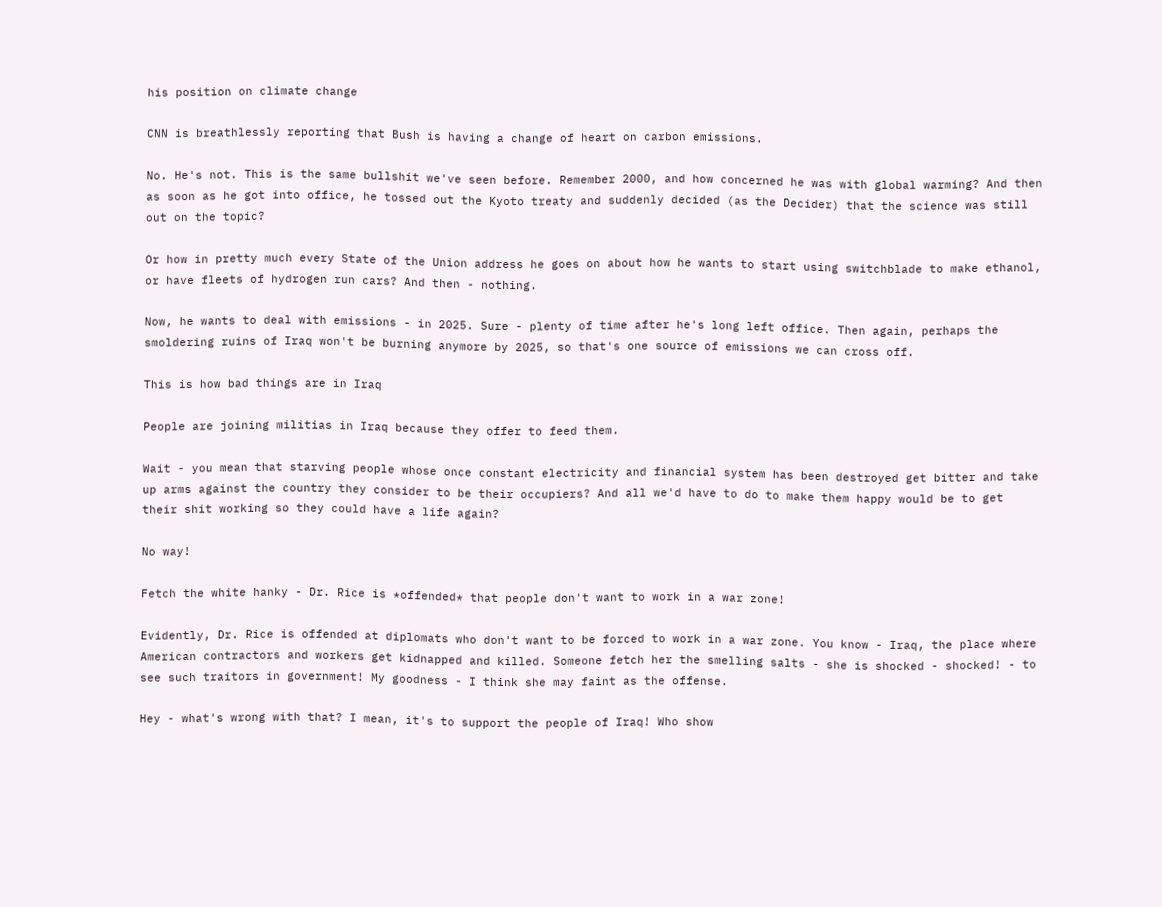his position on climate change

CNN is breathlessly reporting that Bush is having a change of heart on carbon emissions.

No. He's not. This is the same bullshit we've seen before. Remember 2000, and how concerned he was with global warming? And then as soon as he got into office, he tossed out the Kyoto treaty and suddenly decided (as the Decider) that the science was still out on the topic?

Or how in pretty much every State of the Union address he goes on about how he wants to start using switchblade to make ethanol, or have fleets of hydrogen run cars? And then - nothing.

Now, he wants to deal with emissions - in 2025. Sure - plenty of time after he's long left office. Then again, perhaps the smoldering ruins of Iraq won't be burning anymore by 2025, so that's one source of emissions we can cross off.

This is how bad things are in Iraq

People are joining militias in Iraq because they offer to feed them.

Wait - you mean that starving people whose once constant electricity and financial system has been destroyed get bitter and take up arms against the country they consider to be their occupiers? And all we'd have to do to make them happy would be to get their shit working so they could have a life again?

No way!

Fetch the white hanky - Dr. Rice is *offended* that people don't want to work in a war zone!

Evidently, Dr. Rice is offended at diplomats who don't want to be forced to work in a war zone. You know - Iraq, the place where American contractors and workers get kidnapped and killed. Someone fetch her the smelling salts - she is shocked - shocked! - to see such traitors in government! My goodness - I think she may faint as the offense.

Hey - what's wrong with that? I mean, it's to support the people of Iraq! Who show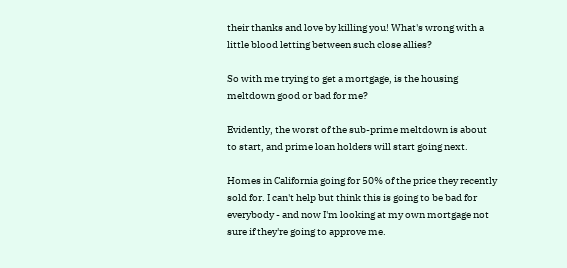their thanks and love by killing you! What's wrong with a little blood letting between such close allies?

So with me trying to get a mortgage, is the housing meltdown good or bad for me?

Evidently, the worst of the sub-prime meltdown is about to start, and prime loan holders will start going next.

Homes in California going for 50% of the price they recently sold for. I can't help but think this is going to be bad for everybody - and now I'm looking at my own mortgage not sure if they're going to approve me.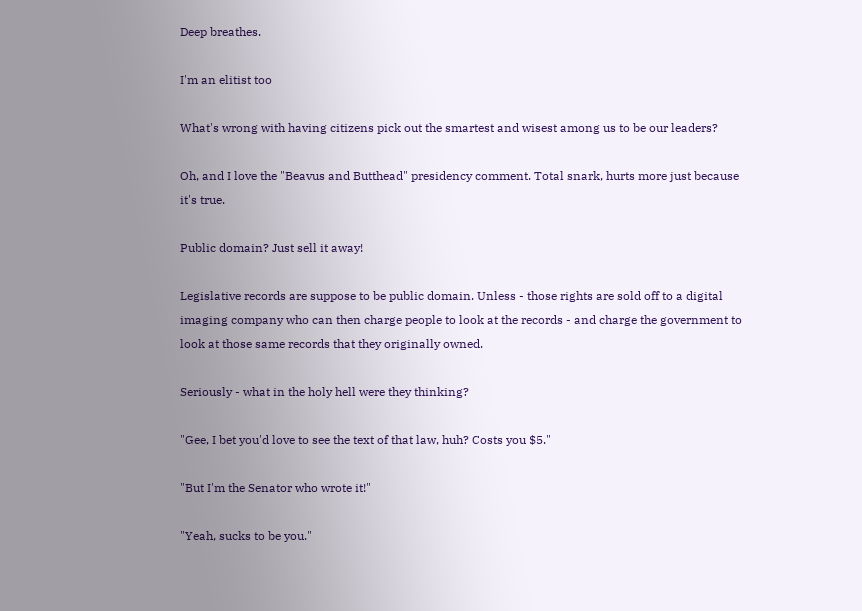Deep breathes.

I'm an elitist too

What's wrong with having citizens pick out the smartest and wisest among us to be our leaders?

Oh, and I love the "Beavus and Butthead" presidency comment. Total snark, hurts more just because it's true.

Public domain? Just sell it away!

Legislative records are suppose to be public domain. Unless - those rights are sold off to a digital imaging company who can then charge people to look at the records - and charge the government to look at those same records that they originally owned.

Seriously - what in the holy hell were they thinking?

"Gee, I bet you'd love to see the text of that law, huh? Costs you $5."

"But I'm the Senator who wrote it!"

"Yeah, sucks to be you."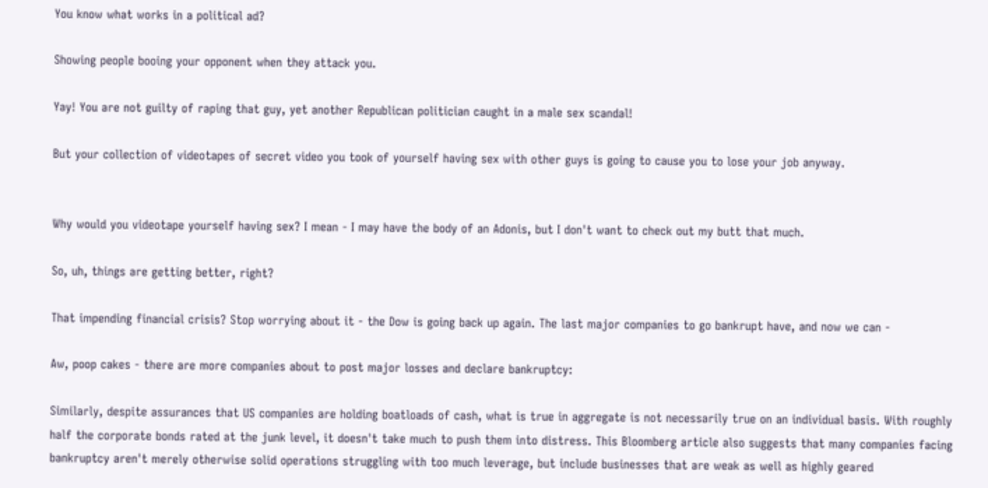You know what works in a political ad?

Showing people booing your opponent when they attack you.

Yay! You are not guilty of raping that guy, yet another Republican politician caught in a male sex scandal!

But your collection of videotapes of secret video you took of yourself having sex with other guys is going to cause you to lose your job anyway.


Why would you videotape yourself having sex? I mean - I may have the body of an Adonis, but I don't want to check out my butt that much.

So, uh, things are getting better, right?

That impending financial crisis? Stop worrying about it - the Dow is going back up again. The last major companies to go bankrupt have, and now we can -

Aw, poop cakes - there are more companies about to post major losses and declare bankruptcy:

Similarly, despite assurances that US companies are holding boatloads of cash, what is true in aggregate is not necessarily true on an individual basis. With roughly half the corporate bonds rated at the junk level, it doesn't take much to push them into distress. This Bloomberg article also suggests that many companies facing bankruptcy aren't merely otherwise solid operations struggling with too much leverage, but include businesses that are weak as well as highly geared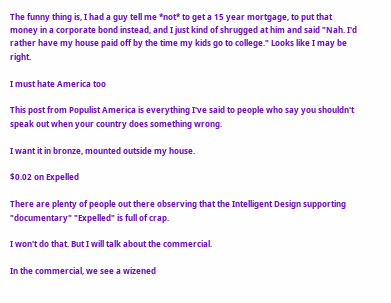The funny thing is, I had a guy tell me *not* to get a 15 year mortgage, to put that money in a corporate bond instead, and I just kind of shrugged at him and said "Nah. I'd rather have my house paid off by the time my kids go to college." Looks like I may be right.

I must hate America too

This post from Populist America is everything I've said to people who say you shouldn't speak out when your country does something wrong.

I want it in bronze, mounted outside my house.

$0.02 on Expelled

There are plenty of people out there observing that the Intelligent Design supporting "documentary" "Expelled" is full of crap.

I won't do that. But I will talk about the commercial.

In the commercial, we see a wizened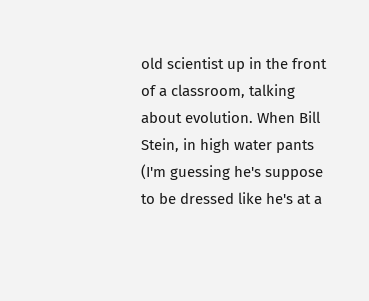old scientist up in the front of a classroom, talking about evolution. When Bill Stein, in high water pants (I'm guessing he's suppose to be dressed like he's at a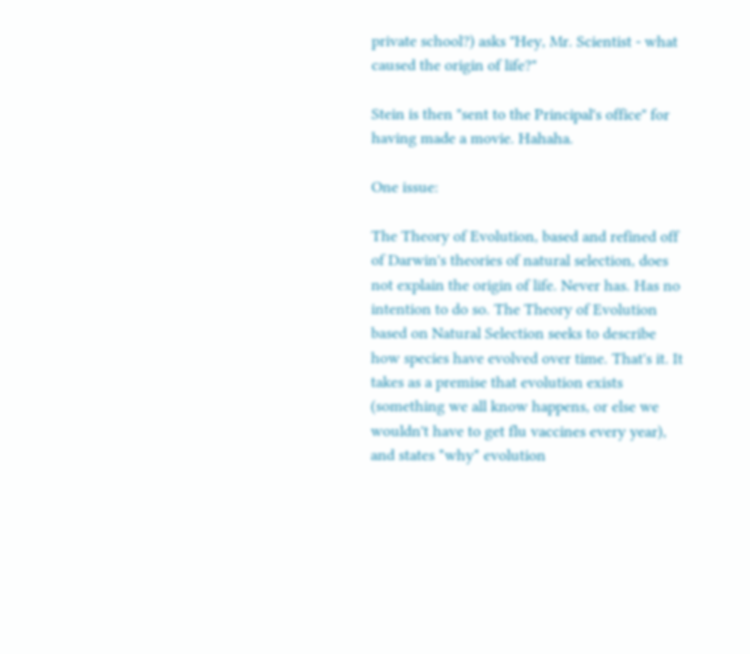private school?) asks "Hey, Mr. Scientist - what caused the origin of life?"

Stein is then "sent to the Principal's office" for having made a movie. Hahaha.

One issue:

The Theory of Evolution, based and refined off of Darwin's theories of natural selection, does not explain the origin of life. Never has. Has no intention to do so. The Theory of Evolution based on Natural Selection seeks to describe how species have evolved over time. That's it. It takes as a premise that evolution exists (something we all know happens, or else we wouldn't have to get flu vaccines every year), and states *why* evolution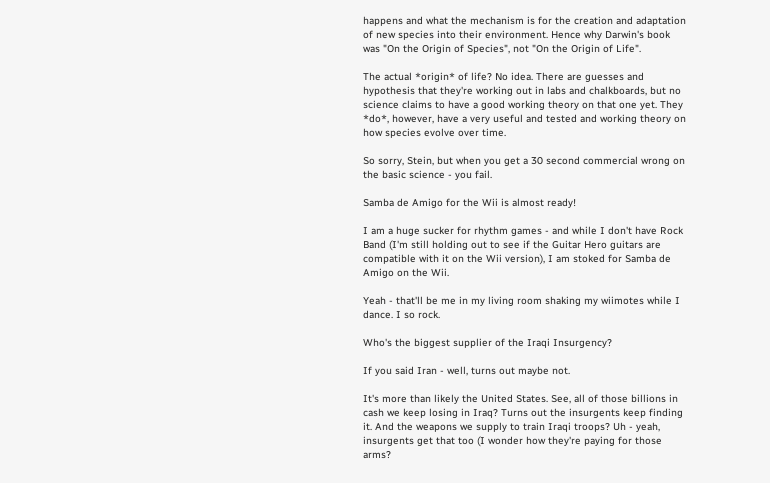happens and what the mechanism is for the creation and adaptation of new species into their environment. Hence why Darwin's book was "On the Origin of Species", not "On the Origin of Life".

The actual *origin* of life? No idea. There are guesses and hypothesis that they're working out in labs and chalkboards, but no science claims to have a good working theory on that one yet. They *do*, however, have a very useful and tested and working theory on how species evolve over time.

So sorry, Stein, but when you get a 30 second commercial wrong on the basic science - you fail.

Samba de Amigo for the Wii is almost ready!

I am a huge sucker for rhythm games - and while I don't have Rock Band (I'm still holding out to see if the Guitar Hero guitars are compatible with it on the Wii version), I am stoked for Samba de Amigo on the Wii.

Yeah - that'll be me in my living room shaking my wiimotes while I dance. I so rock.

Who's the biggest supplier of the Iraqi Insurgency?

If you said Iran - well, turns out maybe not.

It's more than likely the United States. See, all of those billions in cash we keep losing in Iraq? Turns out the insurgents keep finding it. And the weapons we supply to train Iraqi troops? Uh - yeah, insurgents get that too (I wonder how they're paying for those arms?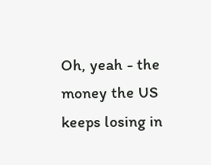Oh, yeah - the money the US keeps losing in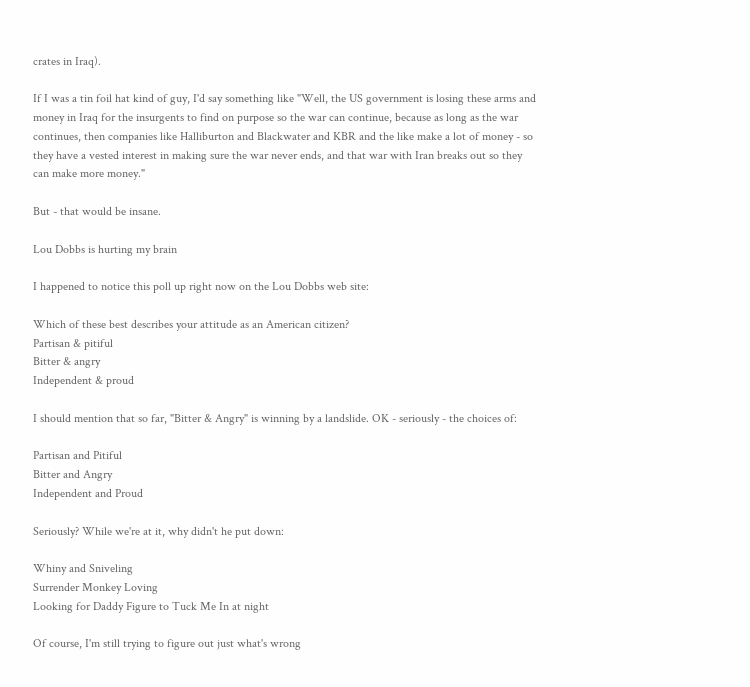crates in Iraq).

If I was a tin foil hat kind of guy, I'd say something like "Well, the US government is losing these arms and money in Iraq for the insurgents to find on purpose so the war can continue, because as long as the war continues, then companies like Halliburton and Blackwater and KBR and the like make a lot of money - so they have a vested interest in making sure the war never ends, and that war with Iran breaks out so they can make more money."

But - that would be insane.

Lou Dobbs is hurting my brain

I happened to notice this poll up right now on the Lou Dobbs web site:

Which of these best describes your attitude as an American citizen?
Partisan & pitiful
Bitter & angry
Independent & proud

I should mention that so far, "Bitter & Angry" is winning by a landslide. OK - seriously - the choices of:

Partisan and Pitiful
Bitter and Angry
Independent and Proud

Seriously? While we're at it, why didn't he put down:

Whiny and Sniveling
Surrender Monkey Loving
Looking for Daddy Figure to Tuck Me In at night

Of course, I'm still trying to figure out just what's wrong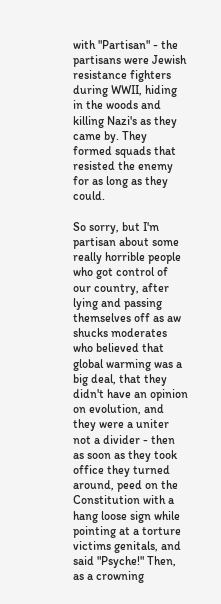with "Partisan" - the partisans were Jewish resistance fighters during WWII, hiding in the woods and killing Nazi's as they came by. They formed squads that resisted the enemy for as long as they could.

So sorry, but I'm partisan about some really horrible people who got control of our country, after lying and passing themselves off as aw shucks moderates who believed that global warming was a big deal, that they didn't have an opinion on evolution, and they were a uniter not a divider - then as soon as they took office they turned around, peed on the Constitution with a hang loose sign while pointing at a torture victims genitals, and said "Psyche!" Then, as a crowning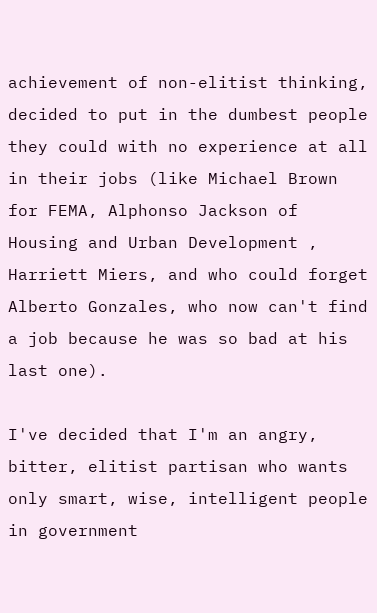achievement of non-elitist thinking, decided to put in the dumbest people they could with no experience at all in their jobs (like Michael Brown for FEMA, Alphonso Jackson of Housing and Urban Development , Harriett Miers, and who could forget Alberto Gonzales, who now can't find a job because he was so bad at his last one).

I've decided that I'm an angry, bitter, elitist partisan who wants only smart, wise, intelligent people in government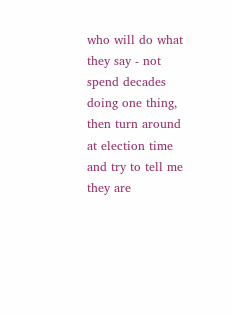who will do what they say - not spend decades doing one thing, then turn around at election time and try to tell me they are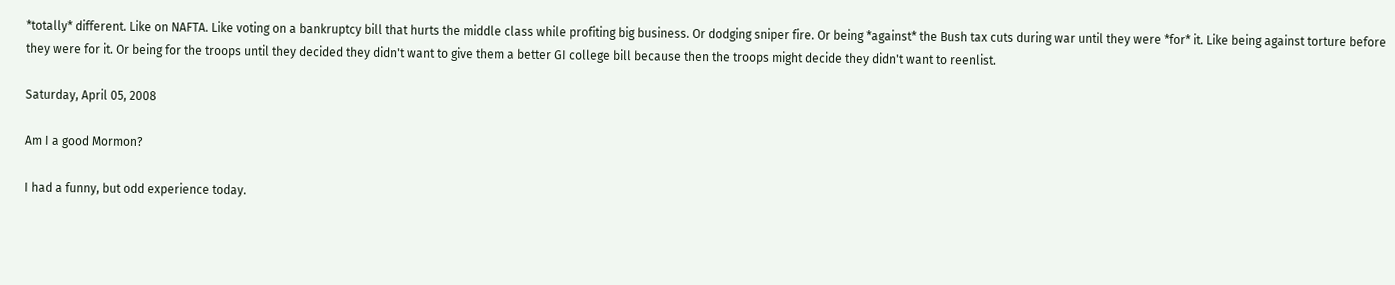*totally* different. Like on NAFTA. Like voting on a bankruptcy bill that hurts the middle class while profiting big business. Or dodging sniper fire. Or being *against* the Bush tax cuts during war until they were *for* it. Like being against torture before they were for it. Or being for the troops until they decided they didn't want to give them a better GI college bill because then the troops might decide they didn't want to reenlist.

Saturday, April 05, 2008

Am I a good Mormon?

I had a funny, but odd experience today.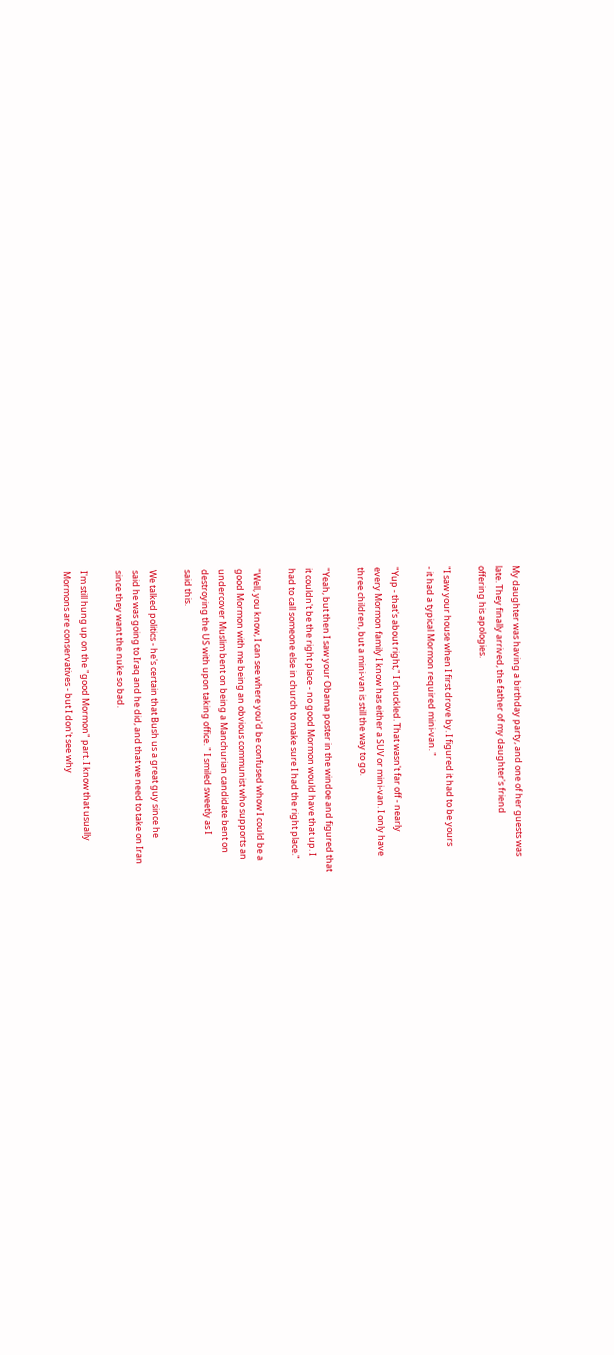My daughter was having a birthday party, and one of her guests was
late. They finally arrived, the father of my daughter's friend
offering his apologies.

"I saw your house when I first drove by. I figured it had to be yours
- it had a typical Mormon required mini-van. "

"Yup - that's about right," I chuckled. That wasn't far off - nearly
every Mormon family I know has either a SUV or mini-van. I only have
three children, but a mini-van is still the way to go.

"Yeah, but then I saw your Obama poster in the windoe and figured that
it couldn't be the right place - no good Mormon would have that up. I
had to call someone else in church to make sure I had the right place."

"Well, you know, I can see where you'd be confused whow I could be a
good Mormon with me being an obvious communist who supports an
undercover Muslim bent on being a Manchurian candidate bent on
destroying the US with upon taking office. " I smiled sweetly as I
said this.

We talked politics - he's certain that Bush us a great guy since he
said he was going to Iraq and he did, and that we need to take on Iran
since they want the nuke so bad.

I'm still hung up on the "good Mormon" part. I know that usually
Mormons are conservatives - but I don't see why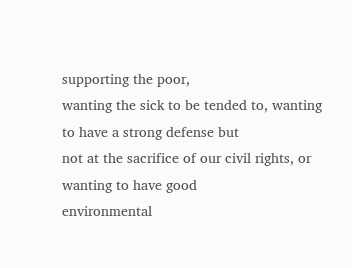supporting the poor,
wanting the sick to be tended to, wanting to have a strong defense but
not at the sacrifice of our civil rights, or wanting to have good
environmental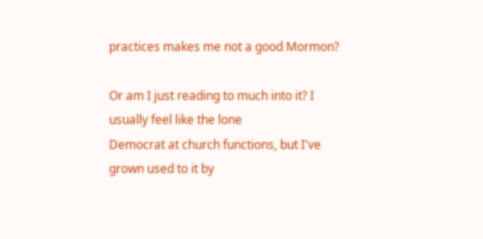practices makes me not a good Mormon?

Or am I just reading to much into it? I usually feel like the lone
Democrat at church functions, but I've grown used to it by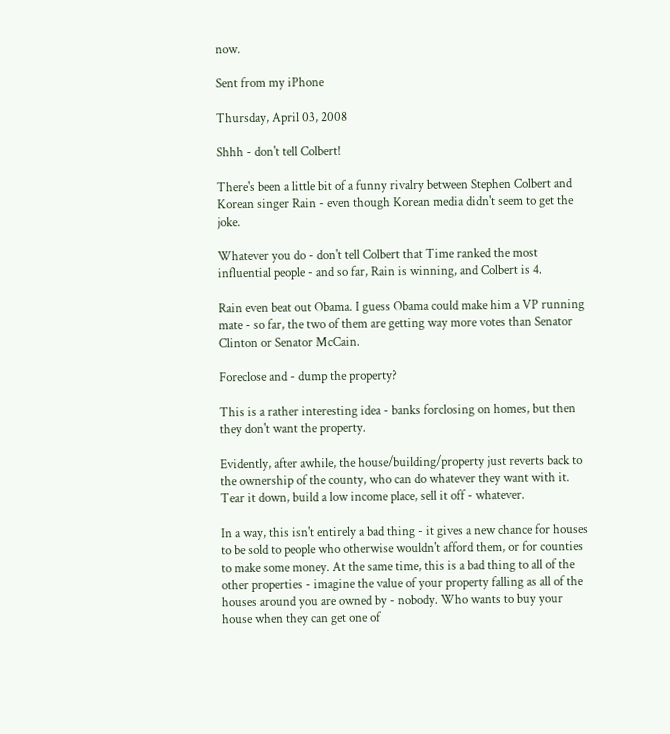now.

Sent from my iPhone

Thursday, April 03, 2008

Shhh - don't tell Colbert!

There's been a little bit of a funny rivalry between Stephen Colbert and Korean singer Rain - even though Korean media didn't seem to get the joke.

Whatever you do - don't tell Colbert that Time ranked the most influential people - and so far, Rain is winning, and Colbert is 4.

Rain even beat out Obama. I guess Obama could make him a VP running mate - so far, the two of them are getting way more votes than Senator Clinton or Senator McCain.

Foreclose and - dump the property?

This is a rather interesting idea - banks forclosing on homes, but then they don't want the property.

Evidently, after awhile, the house/building/property just reverts back to the ownership of the county, who can do whatever they want with it. Tear it down, build a low income place, sell it off - whatever.

In a way, this isn't entirely a bad thing - it gives a new chance for houses to be sold to people who otherwise wouldn't afford them, or for counties to make some money. At the same time, this is a bad thing to all of the other properties - imagine the value of your property falling as all of the houses around you are owned by - nobody. Who wants to buy your house when they can get one of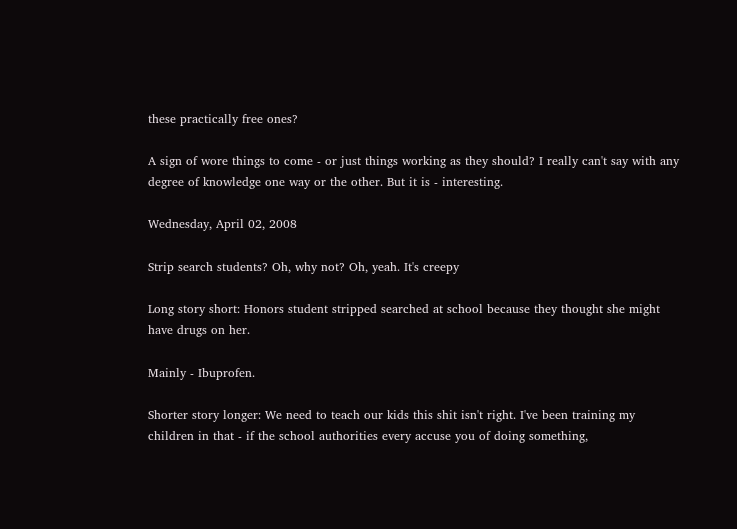these practically free ones?

A sign of wore things to come - or just things working as they should? I really can't say with any degree of knowledge one way or the other. But it is - interesting.

Wednesday, April 02, 2008

Strip search students? Oh, why not? Oh, yeah. It's creepy

Long story short: Honors student stripped searched at school because they thought she might have drugs on her.

Mainly - Ibuprofen.

Shorter story longer: We need to teach our kids this shit isn't right. I've been training my children in that - if the school authorities every accuse you of doing something,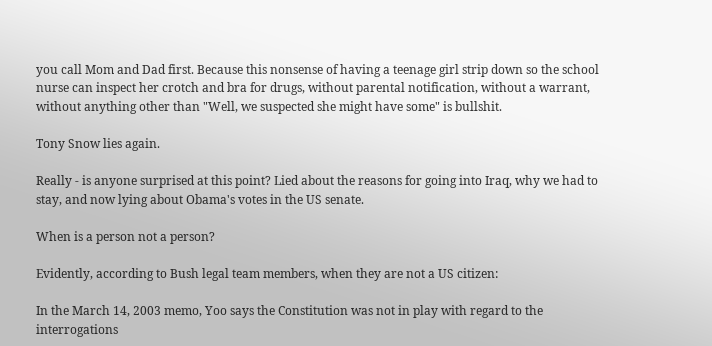you call Mom and Dad first. Because this nonsense of having a teenage girl strip down so the school nurse can inspect her crotch and bra for drugs, without parental notification, without a warrant, without anything other than "Well, we suspected she might have some" is bullshit.

Tony Snow lies again.

Really - is anyone surprised at this point? Lied about the reasons for going into Iraq, why we had to stay, and now lying about Obama's votes in the US senate.

When is a person not a person?

Evidently, according to Bush legal team members, when they are not a US citizen:

In the March 14, 2003 memo, Yoo says the Constitution was not in play with regard to the interrogations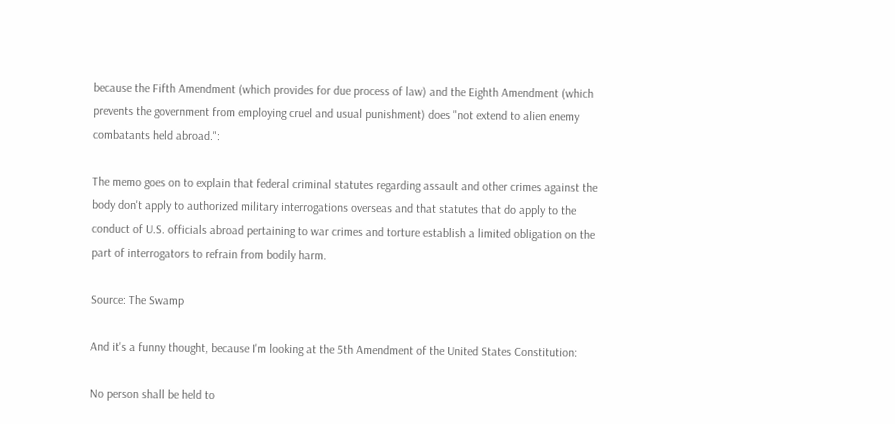because the Fifth Amendment (which provides for due process of law) and the Eighth Amendment (which prevents the government from employing cruel and usual punishment) does "not extend to alien enemy combatants held abroad.":

The memo goes on to explain that federal criminal statutes regarding assault and other crimes against the body don't apply to authorized military interrogations overseas and that statutes that do apply to the conduct of U.S. officials abroad pertaining to war crimes and torture establish a limited obligation on the part of interrogators to refrain from bodily harm.

Source: The Swamp

And it's a funny thought, because I'm looking at the 5th Amendment of the United States Constitution:

No person shall be held to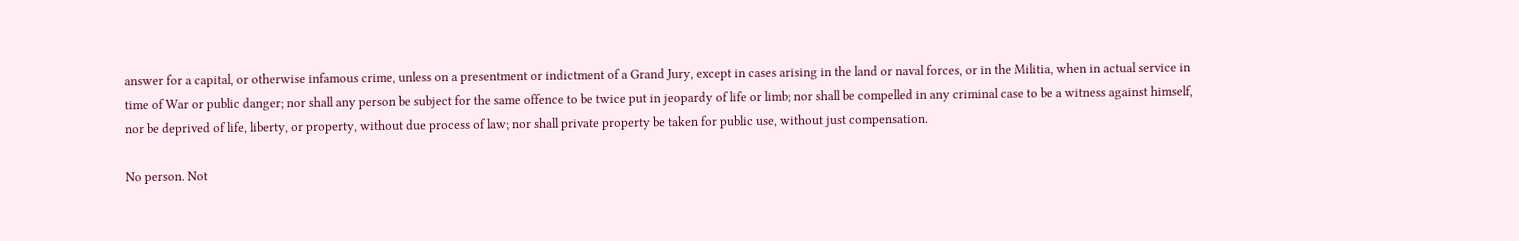answer for a capital, or otherwise infamous crime, unless on a presentment or indictment of a Grand Jury, except in cases arising in the land or naval forces, or in the Militia, when in actual service in time of War or public danger; nor shall any person be subject for the same offence to be twice put in jeopardy of life or limb; nor shall be compelled in any criminal case to be a witness against himself, nor be deprived of life, liberty, or property, without due process of law; nor shall private property be taken for public use, without just compensation.

No person. Not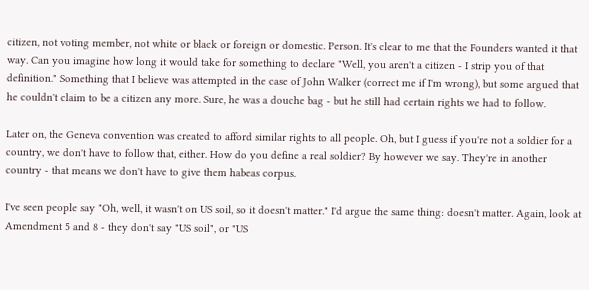citizen, not voting member, not white or black or foreign or domestic. Person. It's clear to me that the Founders wanted it that way. Can you imagine how long it would take for something to declare "Well, you aren't a citizen - I strip you of that definition." Something that I believe was attempted in the case of John Walker (correct me if I'm wrong), but some argued that he couldn't claim to be a citizen any more. Sure, he was a douche bag - but he still had certain rights we had to follow.

Later on, the Geneva convention was created to afford similar rights to all people. Oh, but I guess if you're not a soldier for a country, we don't have to follow that, either. How do you define a real soldier? By however we say. They're in another country - that means we don't have to give them habeas corpus.

I've seen people say "Oh, well, it wasn't on US soil, so it doesn't matter." I'd argue the same thing: doesn't matter. Again, look at Amendment 5 and 8 - they don't say "US soil", or "US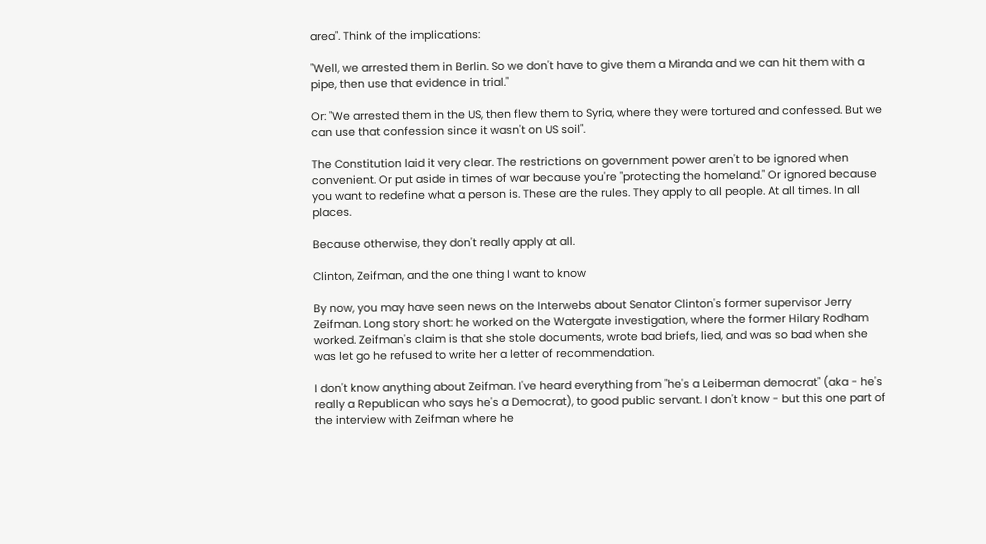area". Think of the implications:

"Well, we arrested them in Berlin. So we don't have to give them a Miranda and we can hit them with a pipe, then use that evidence in trial."

Or: "We arrested them in the US, then flew them to Syria, where they were tortured and confessed. But we can use that confession since it wasn't on US soil".

The Constitution laid it very clear. The restrictions on government power aren't to be ignored when convenient. Or put aside in times of war because you're "protecting the homeland." Or ignored because you want to redefine what a person is. These are the rules. They apply to all people. At all times. In all places.

Because otherwise, they don't really apply at all.

Clinton, Zeifman, and the one thing I want to know

By now, you may have seen news on the Interwebs about Senator Clinton's former supervisor Jerry Zeifman. Long story short: he worked on the Watergate investigation, where the former Hilary Rodham worked. Zeifman's claim is that she stole documents, wrote bad briefs, lied, and was so bad when she was let go he refused to write her a letter of recommendation.

I don't know anything about Zeifman. I've heard everything from "he's a Leiberman democrat" (aka - he's really a Republican who says he's a Democrat), to good public servant. I don't know - but this one part of the interview with Zeifman where he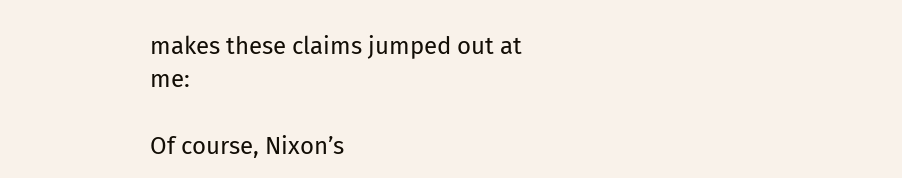makes these claims jumped out at me:

Of course, Nixon’s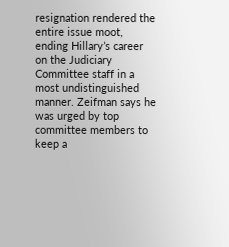resignation rendered the entire issue moot, ending Hillary’s career on the Judiciary Committee staff in a most undistinguished manner. Zeifman says he was urged by top committee members to keep a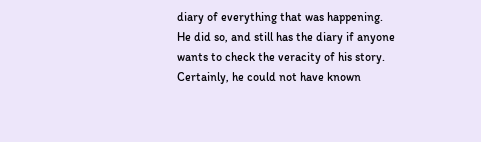diary of everything that was happening. He did so, and still has the diary if anyone wants to check the veracity of his story. Certainly, he could not have known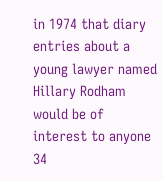in 1974 that diary entries about a young lawyer named Hillary Rodham would be of interest to anyone 34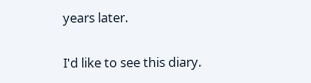years later.

I'd like to see this diary.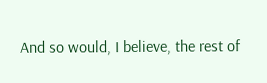And so would, I believe, the rest of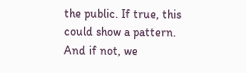the public. If true, this could show a pattern. And if not, we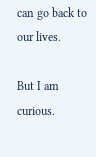can go back to our lives.

But I am curious.